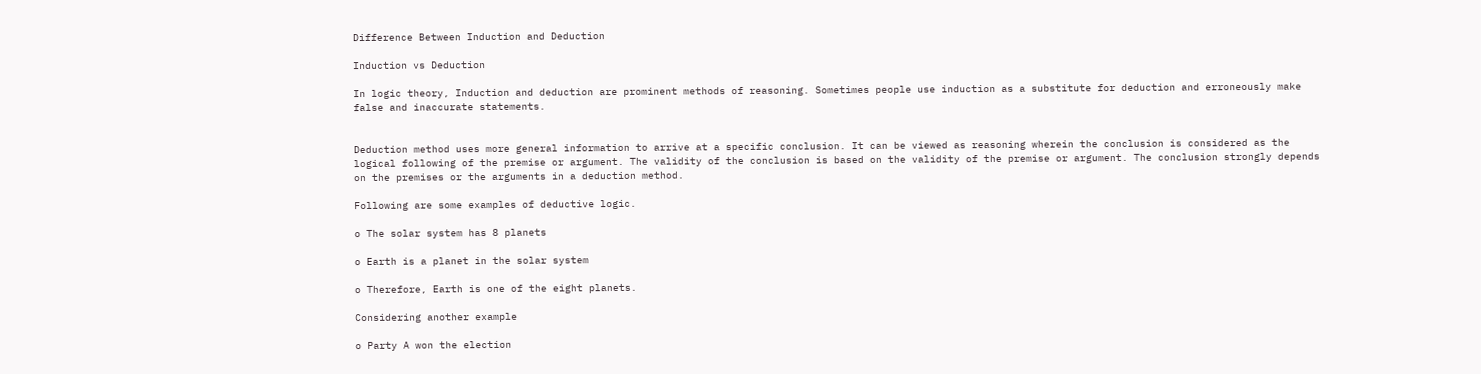Difference Between Induction and Deduction

Induction vs Deduction

In logic theory, Induction and deduction are prominent methods of reasoning. Sometimes people use induction as a substitute for deduction and erroneously make false and inaccurate statements.


Deduction method uses more general information to arrive at a specific conclusion. It can be viewed as reasoning wherein the conclusion is considered as the logical following of the premise or argument. The validity of the conclusion is based on the validity of the premise or argument. The conclusion strongly depends on the premises or the arguments in a deduction method.

Following are some examples of deductive logic.

o The solar system has 8 planets

o Earth is a planet in the solar system

o Therefore, Earth is one of the eight planets.

Considering another example

o Party A won the election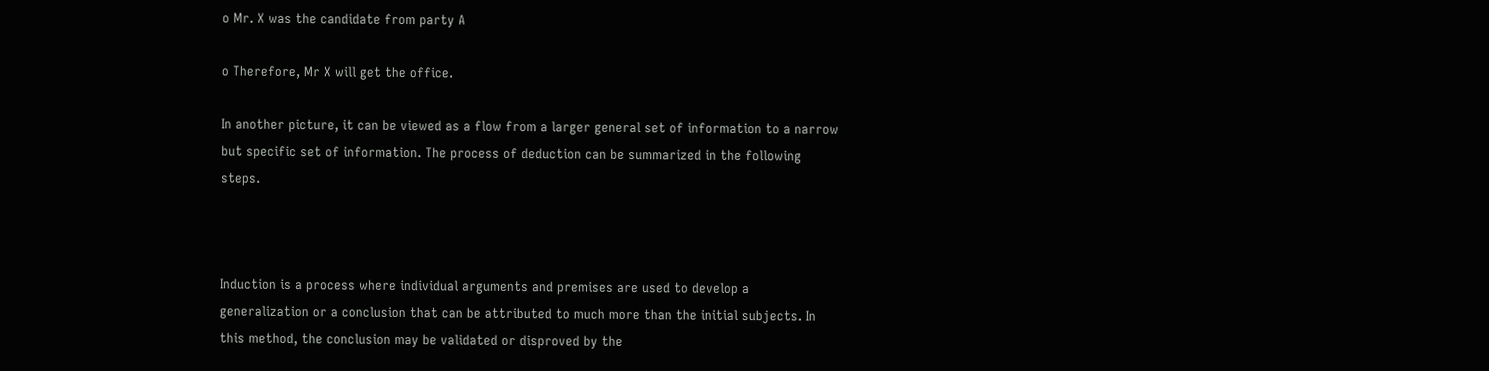o Mr. X was the candidate from party A

o Therefore, Mr X will get the office.

In another picture, it can be viewed as a flow from a larger general set of information to a narrow but specific set of information. The process of deduction can be summarized in the following steps.



Induction is a process where individual arguments and premises are used to develop a generalization or a conclusion that can be attributed to much more than the initial subjects. In this method, the conclusion may be validated or disproved by the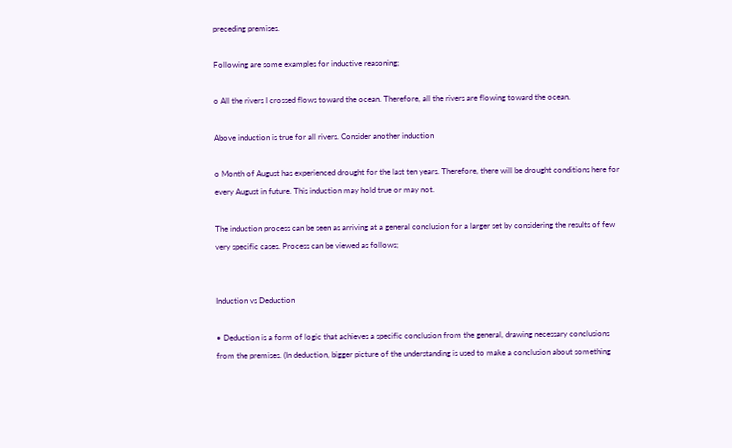preceding premises.

Following are some examples for inductive reasoning;

o All the rivers I crossed flows toward the ocean. Therefore, all the rivers are flowing toward the ocean.

Above induction is true for all rivers. Consider another induction

o Month of August has experienced drought for the last ten years. Therefore, there will be drought conditions here for every August in future. This induction may hold true or may not.

The induction process can be seen as arriving at a general conclusion for a larger set by considering the results of few very specific cases. Process can be viewed as follows;


Induction vs Deduction

• Deduction is a form of logic that achieves a specific conclusion from the general, drawing necessary conclusions from the premises. (In deduction, bigger picture of the understanding is used to make a conclusion about something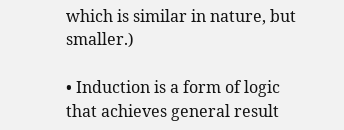which is similar in nature, but smaller.)

• Induction is a form of logic that achieves general result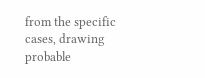from the specific cases, drawing probable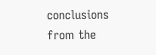conclusions from the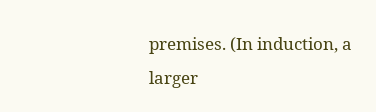premises. (In induction, a larger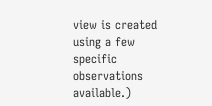view is created using a few specific observations available.)